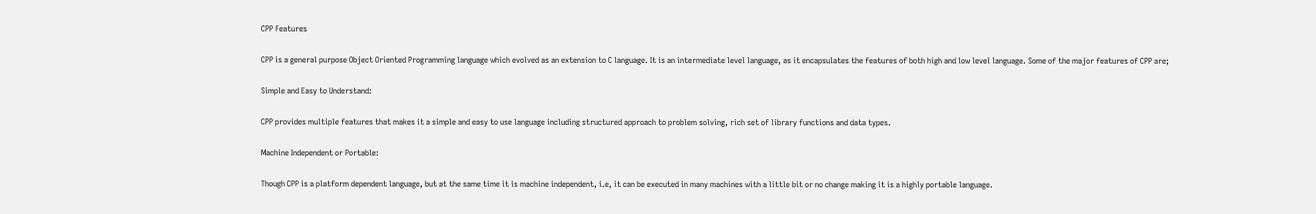CPP Features

CPP is a general purpose Object Oriented Programming language which evolved as an extension to C language. It is an intermediate level language, as it encapsulates the features of both high and low level language. Some of the major features of CPP are;

Simple and Easy to Understand:

CPP provides multiple features that makes it a simple and easy to use language including structured approach to problem solving, rich set of library functions and data types.

Machine Independent or Portable:

Though CPP is a platform dependent language, but at the same time it is machine independent, i.e, it can be executed in many machines with a little bit or no change making it is a highly portable language.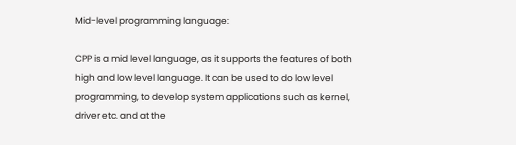Mid-level programming language:

CPP is a mid level language, as it supports the features of both high and low level language. It can be used to do low level programming, to develop system applications such as kernel, driver etc. and at the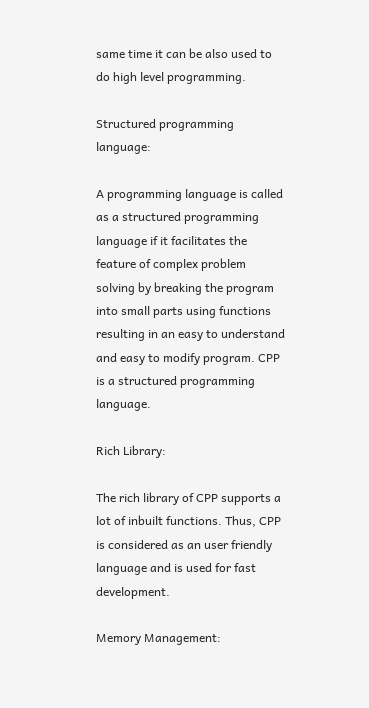same time it can be also used to do high level programming.

Structured programming language:

A programming language is called as a structured programming language if it facilitates the feature of complex problem solving by breaking the program into small parts using functions resulting in an easy to understand and easy to modify program. CPP is a structured programming language.

Rich Library:

The rich library of CPP supports a lot of inbuilt functions. Thus, CPP is considered as an user friendly language and is used for fast development.

Memory Management: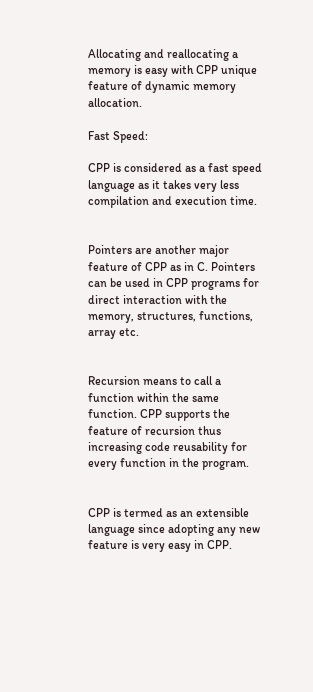Allocating and reallocating a memory is easy with CPP unique feature of dynamic memory allocation.

Fast Speed:

CPP is considered as a fast speed language as it takes very less compilation and execution time.


Pointers are another major feature of CPP as in C. Pointers can be used in CPP programs for direct interaction with the memory, structures, functions, array etc.


Recursion means to call a function within the same function. CPP supports the feature of recursion thus increasing code reusability for every function in the program.


CPP is termed as an extensible language since adopting any new feature is very easy in CPP.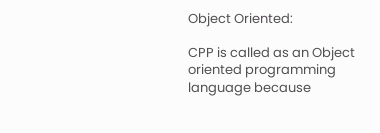Object Oriented:

CPP is called as an Object oriented programming language because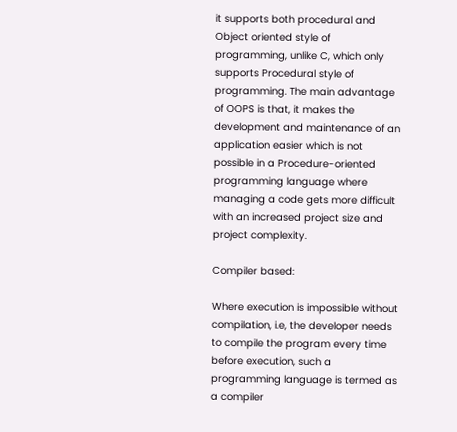it supports both procedural and Object oriented style of programming, unlike C, which only supports Procedural style of programming. The main advantage of OOPS is that, it makes the development and maintenance of an application easier which is not possible in a Procedure-oriented programming language where managing a code gets more difficult with an increased project size and project complexity.

Compiler based:

Where execution is impossible without compilation, i.e, the developer needs to compile the program every time before execution, such a programming language is termed as a compiler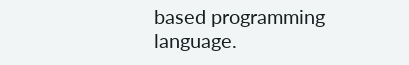based programming language.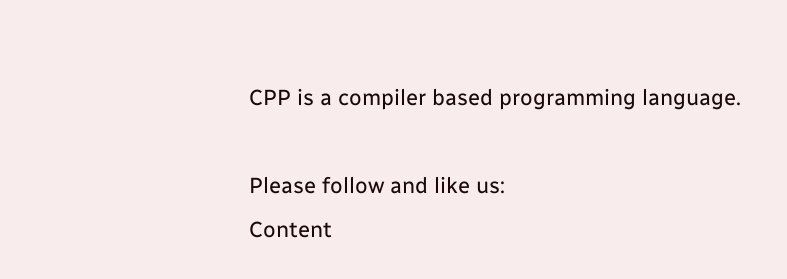CPP is a compiler based programming language.

Please follow and like us:
Content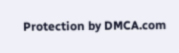Protection by DMCA.com